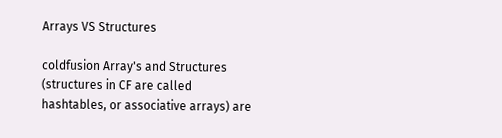Arrays VS Structures

coldfusion Array's and Structures (structures in CF are called hashtables, or associative arrays) are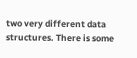two very different data structures. There is some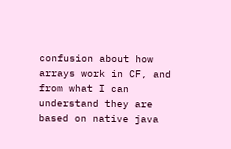confusion about how arrays work in CF, and from what I can understand they are based on native java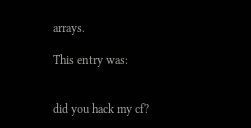arrays.

This entry was:


did you hack my cf?